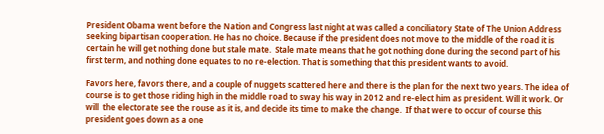President Obama went before the Nation and Congress last night at was called a conciliatory State of The Union Address seeking bipartisan cooperation. He has no choice. Because if the president does not move to the middle of the road it is certain he will get nothing done but stale mate.  Stale mate means that he got nothing done during the second part of his first term, and nothing done equates to no re-election. That is something that this president wants to avoid.

Favors here, favors there, and a couple of nuggets scattered here and there is the plan for the next two years. The idea of course is to get those riding high in the middle road to sway his way in 2012 and re-elect him as president. Will it work. Or will  the electorate see the rouse as it is, and decide its time to make the change.  If that were to occur of course this president goes down as a one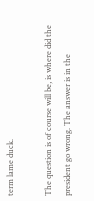term lame duck.

The question is of course will be, is where did the president go wrong. The answer is in the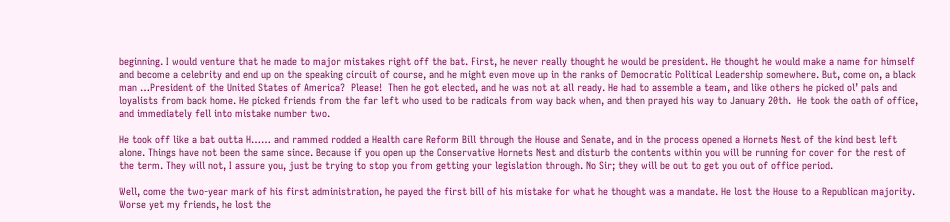beginning. I would venture that he made to major mistakes right off the bat. First, he never really thought he would be president. He thought he would make a name for himself and become a celebrity and end up on the speaking circuit of course, and he might even move up in the ranks of Democratic Political Leadership somewhere. But, come on, a black man …President of the United States of America?  Please!  Then he got elected, and he was not at all ready. He had to assemble a team, and like others he picked ol’ pals and loyalists from back home. He picked friends from the far left who used to be radicals from way back when, and then prayed his way to January 20th.  He took the oath of office, and immediately fell into mistake number two.

He took off like a bat outta H…… and rammed rodded a Health care Reform Bill through the House and Senate, and in the process opened a Hornets Nest of the kind best left alone. Things have not been the same since. Because if you open up the Conservative Hornets Nest and disturb the contents within you will be running for cover for the rest of the term. They will not, I assure you, just be trying to stop you from getting your legislation through. No Sir; they will be out to get you out of office period.

Well, come the two-year mark of his first administration, he payed the first bill of his mistake for what he thought was a mandate. He lost the House to a Republican majority. Worse yet my friends, he lost the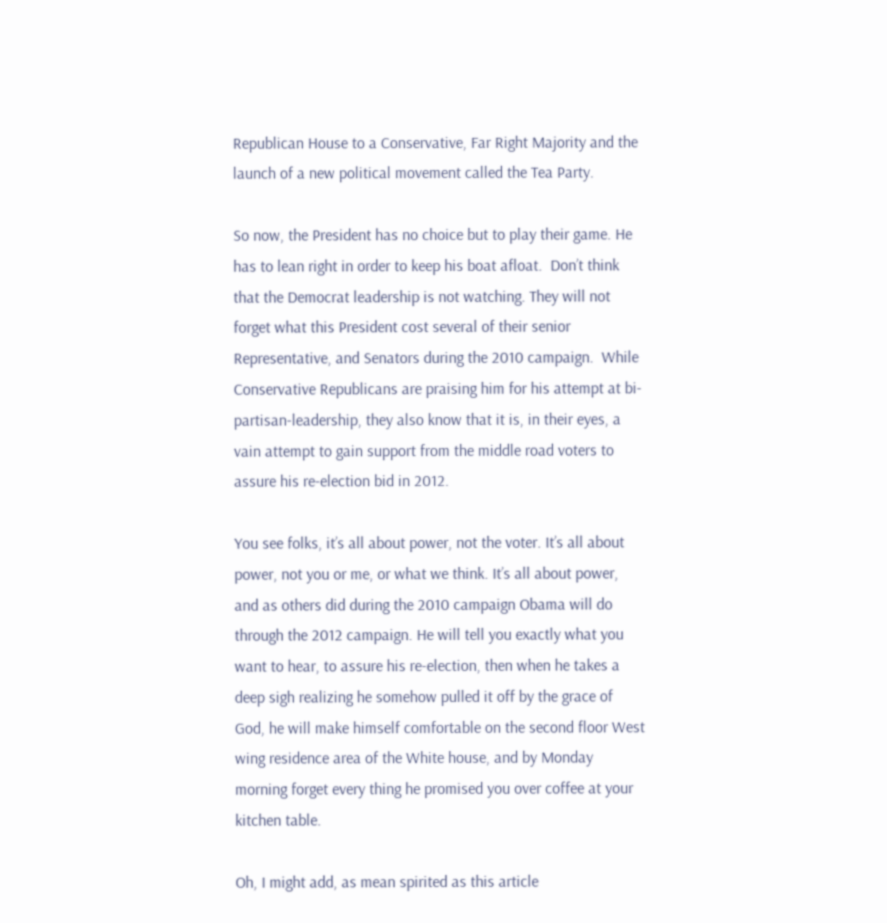Republican House to a Conservative, Far Right Majority and the launch of a new political movement called the Tea Party.

So now, the President has no choice but to play their game. He has to lean right in order to keep his boat afloat.  Don’t think that the Democrat leadership is not watching. They will not forget what this President cost several of their senior Representative, and Senators during the 2010 campaign.  While Conservative Republicans are praising him for his attempt at bi-partisan-leadership, they also know that it is, in their eyes, a vain attempt to gain support from the middle road voters to assure his re-election bid in 2012.

You see folks, it’s all about power, not the voter. It’s all about power, not you or me, or what we think. It’s all about power, and as others did during the 2010 campaign Obama will do through the 2012 campaign. He will tell you exactly what you want to hear, to assure his re-election, then when he takes a deep sigh realizing he somehow pulled it off by the grace of God, he will make himself comfortable on the second floor West wing residence area of the White house, and by Monday morning forget every thing he promised you over coffee at your kitchen table.

Oh, I might add, as mean spirited as this article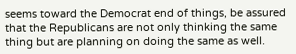seems toward the Democrat end of things, be assured that the Republicans are not only thinking the same thing but are planning on doing the same as well.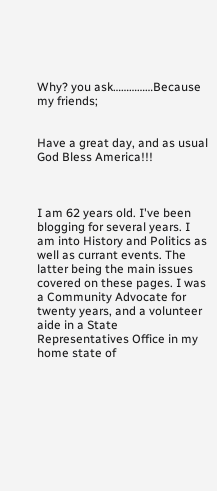Why? you ask……………Because my friends;


Have a great day, and as usual  God Bless America!!!



I am 62 years old. I've been blogging for several years. I am into History and Politics as well as currant events. The latter being the main issues covered on these pages. I was a Community Advocate for twenty years, and a volunteer aide in a State Representatives Office in my home state of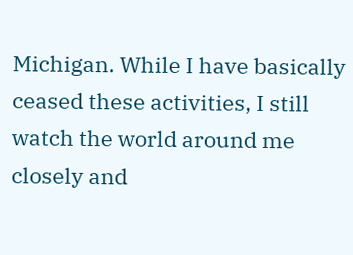Michigan. While I have basically ceased these activities, I still watch the world around me closely and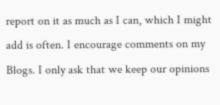report on it as much as I can, which I might add is often. I encourage comments on my Blogs. I only ask that we keep our opinions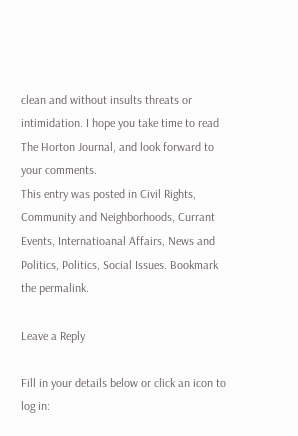clean and without insults threats or intimidation. I hope you take time to read The Horton Journal, and look forward to your comments.
This entry was posted in Civil Rights, Community and Neighborhoods, Currant Events, Internatioanal Affairs, News and Politics, Politics, Social Issues. Bookmark the permalink.

Leave a Reply

Fill in your details below or click an icon to log in: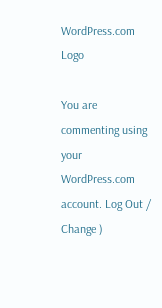WordPress.com Logo

You are commenting using your WordPress.com account. Log Out / Change )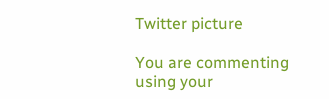Twitter picture

You are commenting using your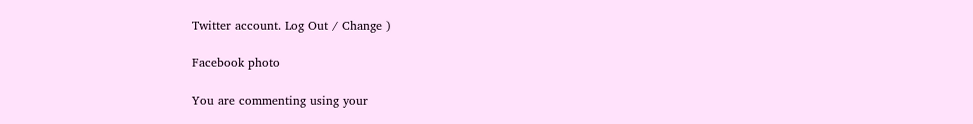Twitter account. Log Out / Change )

Facebook photo

You are commenting using your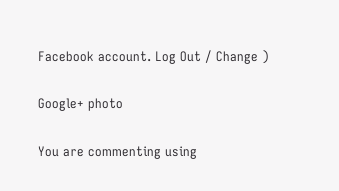Facebook account. Log Out / Change )

Google+ photo

You are commenting using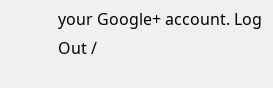your Google+ account. Log Out /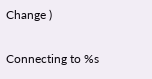Change )

Connecting to %s